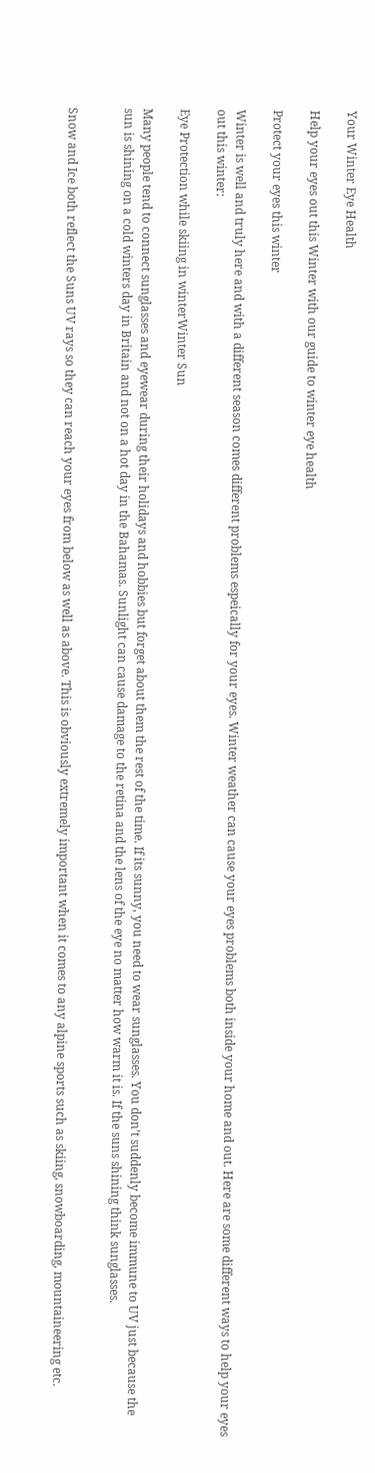Your Winter Eye Health

Help your eyes out this Winter with our guide to winter eye health

Protect your eyes this winter

Winter is well and truly here and with a different season comes different problems espeically for your eyes. Winter weather can cause your eyes problems both inside your home and out. Here are some different ways to help your eyes out this winter:

Eye Protection while skiing in winterWinter Sun

Many people tend to connect sunglasses and eyewear during their holidays and hobbies but forget about them the rest of the time. If its sunny, you need to wear sunglasses. You don’t suddenly become immune to UV just because the sun is shining on a cold winters day in Britain and not on a hot day in the Bahamas. Sunlight can cause damage to the retina and the lens of the eye no matter how warm it is. If the suns shining think sunglasses.


Snow and Ice both reflect the Suns UV rays so they can reach your eyes from below as well as above. This is obviously extremely important when it comes to any alpine sports such as skiing, snowboarding, mountaineering etc.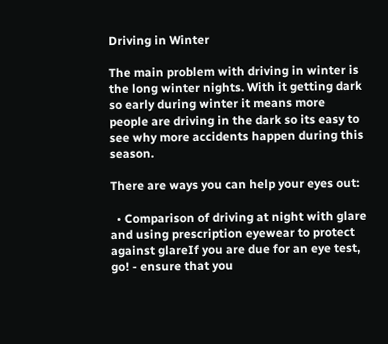Driving in Winter

The main problem with driving in winter is the long winter nights. With it getting dark so early during winter it means more people are driving in the dark so its easy to see why more accidents happen during this season.

There are ways you can help your eyes out:

  • Comparison of driving at night with glare and using prescription eyewear to protect against glareIf you are due for an eye test, go! - ensure that you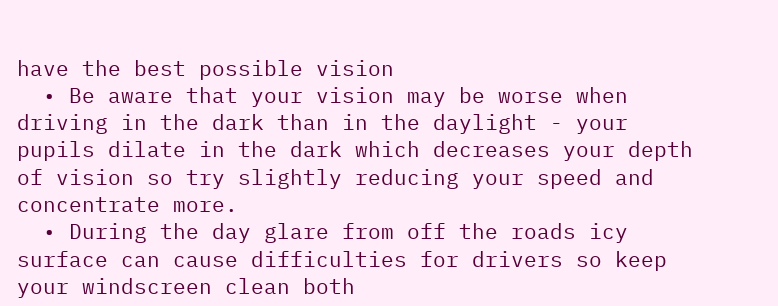have the best possible vision
  • Be aware that your vision may be worse when driving in the dark than in the daylight - your pupils dilate in the dark which decreases your depth of vision so try slightly reducing your speed and concentrate more.
  • During the day glare from off the roads icy surface can cause difficulties for drivers so keep your windscreen clean both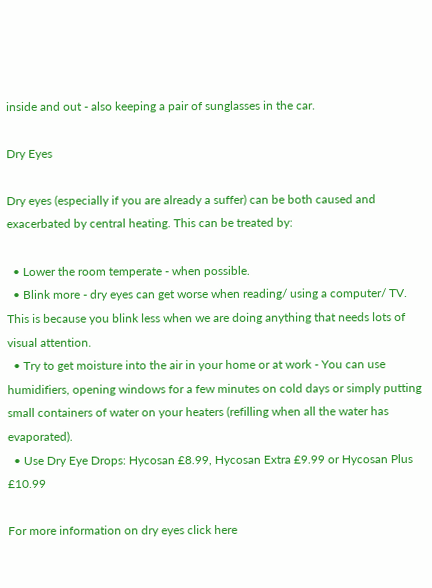inside and out - also keeping a pair of sunglasses in the car.

Dry Eyes

Dry eyes (especially if you are already a suffer) can be both caused and exacerbated by central heating. This can be treated by:

  • Lower the room temperate - when possible.
  • Blink more - dry eyes can get worse when reading/ using a computer/ TV. This is because you blink less when we are doing anything that needs lots of visual attention.
  • Try to get moisture into the air in your home or at work - You can use humidifiers, opening windows for a few minutes on cold days or simply putting small containers of water on your heaters (refilling when all the water has evaporated).
  • Use Dry Eye Drops: Hycosan £8.99, Hycosan Extra £9.99 or Hycosan Plus £10.99

For more information on dry eyes click here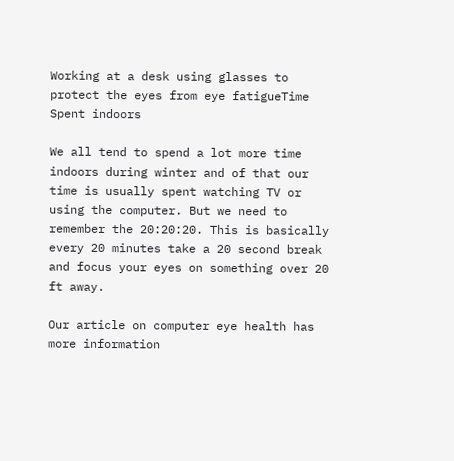Working at a desk using glasses to protect the eyes from eye fatigueTime Spent indoors

We all tend to spend a lot more time indoors during winter and of that our time is usually spent watching TV or using the computer. But we need to remember the 20:20:20. This is basically every 20 minutes take a 20 second break and focus your eyes on something over 20 ft away.

Our article on computer eye health has more information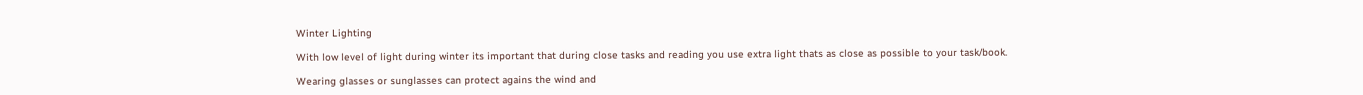Winter Lighting

With low level of light during winter its important that during close tasks and reading you use extra light thats as close as possible to your task/book.

Wearing glasses or sunglasses can protect agains the wind and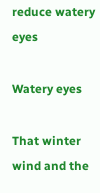reduce watery eyes

Watery eyes

That winter wind and the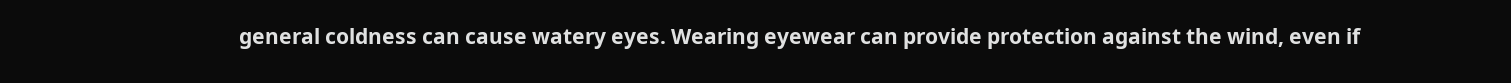general coldness can cause watery eyes. Wearing eyewear can provide protection against the wind, even if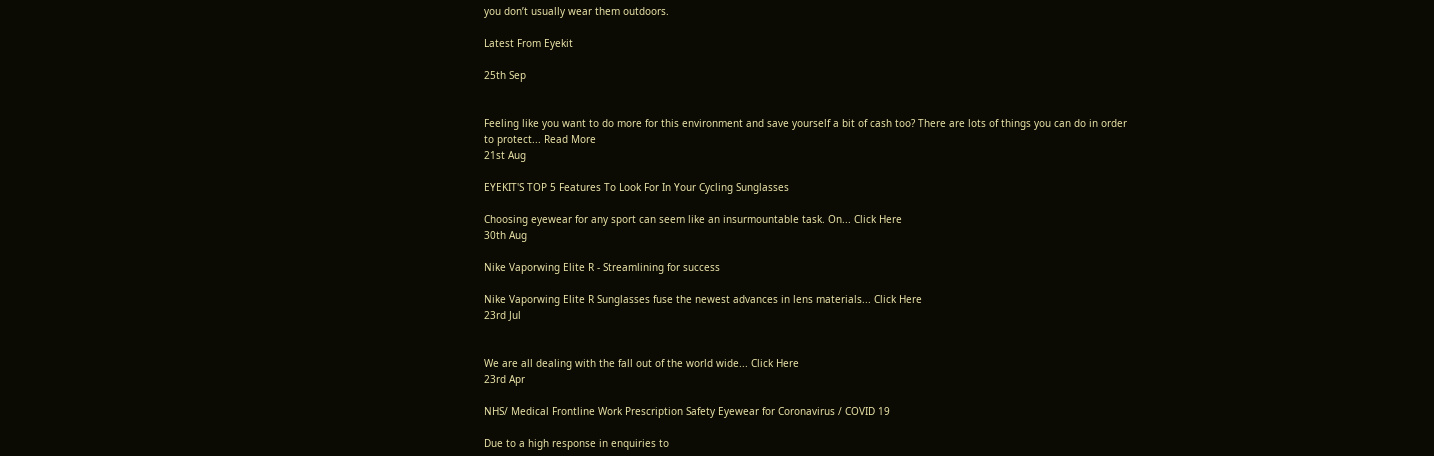you don’t usually wear them outdoors.

Latest From Eyekit

25th Sep


Feeling like you want to do more for this environment and save yourself a bit of cash too? There are lots of things you can do in order to protect... Read More
21st Aug

EYEKIT'S TOP 5 Features To Look For In Your Cycling Sunglasses

Choosing eyewear for any sport can seem like an insurmountable task. On... Click Here
30th Aug

Nike Vaporwing Elite R - Streamlining for success

Nike Vaporwing Elite R Sunglasses fuse the newest advances in lens materials... Click Here
23rd Jul


We are all dealing with the fall out of the world wide... Click Here
23rd Apr

NHS/ Medical Frontline Work Prescription Safety Eyewear for Coronavirus / COVID 19

Due to a high response in enquiries to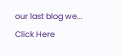our last blog we... Click Here